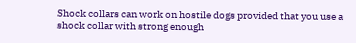Shock collars can work on hostile dogs provided that you use a shock collar with strong enough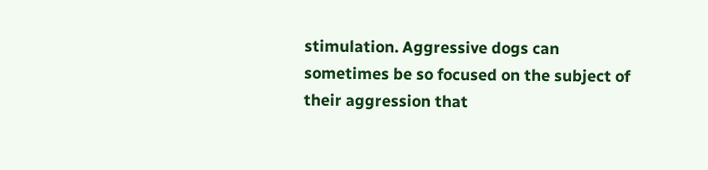stimulation. Aggressive dogs can sometimes be so focused on the subject of their aggression that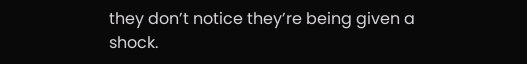they don’t notice they’re being given a shock.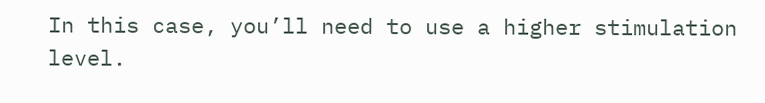In this case, you’ll need to use a higher stimulation level.